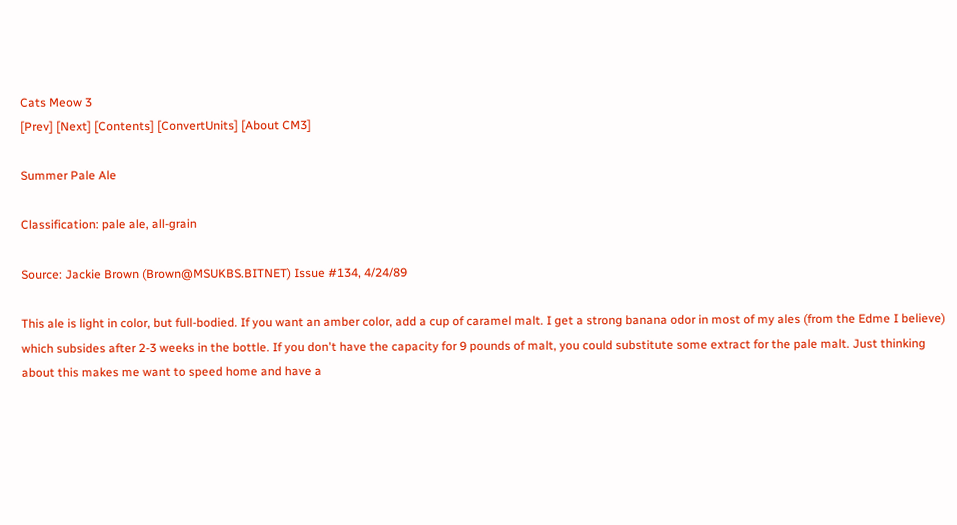Cats Meow 3
[Prev] [Next] [Contents] [ConvertUnits] [About CM3]

Summer Pale Ale

Classification: pale ale, all-grain

Source: Jackie Brown (Brown@MSUKBS.BITNET) Issue #134, 4/24/89

This ale is light in color, but full-bodied. If you want an amber color, add a cup of caramel malt. I get a strong banana odor in most of my ales (from the Edme I believe) which subsides after 2-3 weeks in the bottle. If you don't have the capacity for 9 pounds of malt, you could substitute some extract for the pale malt. Just thinking about this makes me want to speed home and have a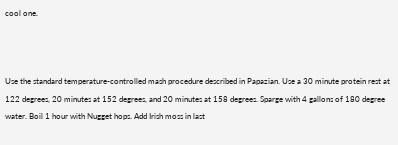cool one.



Use the standard temperature-controlled mash procedure described in Papazian. Use a 30 minute protein rest at 122 degrees, 20 minutes at 152 degrees, and 20 minutes at 158 degrees. Sparge with 4 gallons of 180 degree water. Boil 1 hour with Nugget hops. Add Irish moss in last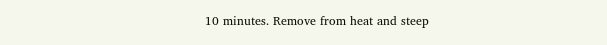10 minutes. Remove from heat and steep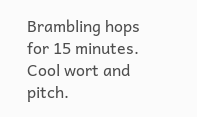Brambling hops for 15 minutes. Cool wort and pitch.